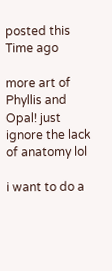posted this
Time ago

more art of Phyllis and Opal! just ignore the lack of anatomy lol

i want to do a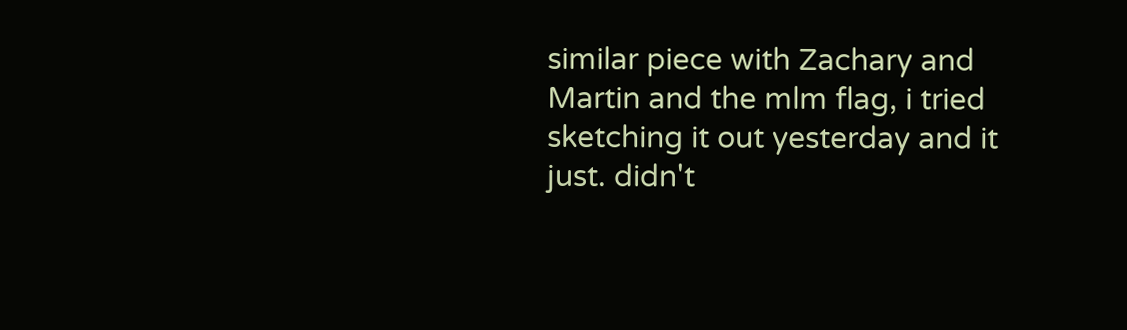similar piece with Zachary and Martin and the mlm flag, i tried sketching it out yesterday and it just. didn't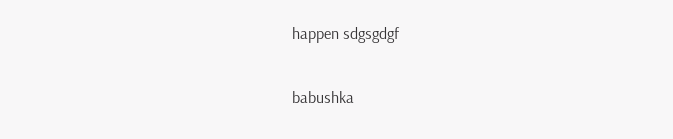happen sdgsgdgf

babushka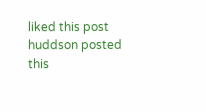liked this post
huddson posted this